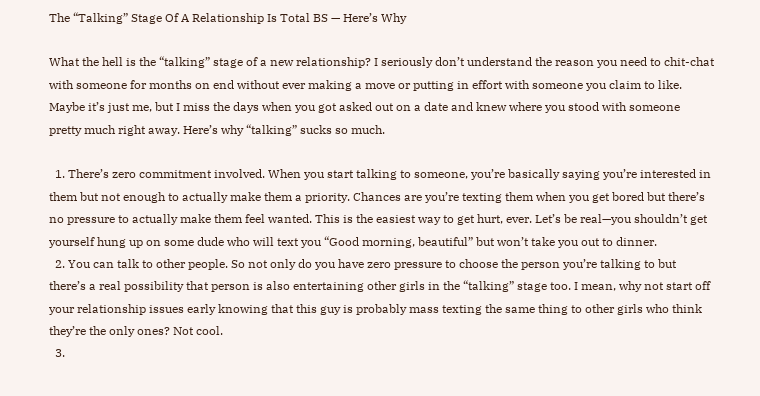The “Talking” Stage Of A Relationship Is Total BS — Here’s Why

What the hell is the “talking” stage of a new relationship? I seriously don’t understand the reason you need to chit-chat with someone for months on end without ever making a move or putting in effort with someone you claim to like. Maybe it’s just me, but I miss the days when you got asked out on a date and knew where you stood with someone pretty much right away. Here’s why “talking” sucks so much.

  1. There’s zero commitment involved. When you start talking to someone, you’re basically saying you’re interested in them but not enough to actually make them a priority. Chances are you’re texting them when you get bored but there’s no pressure to actually make them feel wanted. This is the easiest way to get hurt, ever. Let’s be real—you shouldn’t get yourself hung up on some dude who will text you “Good morning, beautiful” but won’t take you out to dinner.
  2. You can talk to other people. So not only do you have zero pressure to choose the person you’re talking to but there’s a real possibility that person is also entertaining other girls in the “talking” stage too. I mean, why not start off your relationship issues early knowing that this guy is probably mass texting the same thing to other girls who think they’re the only ones? Not cool.
  3.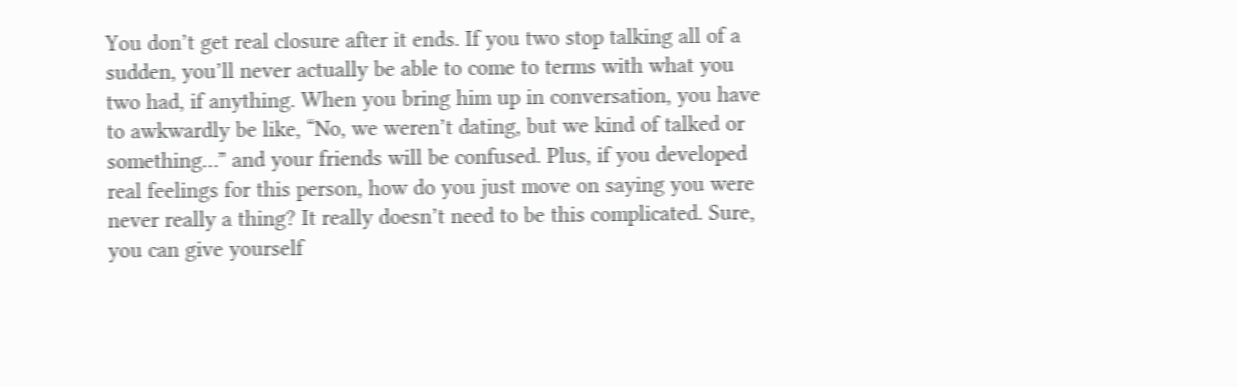You don’t get real closure after it ends. If you two stop talking all of a sudden, you’ll never actually be able to come to terms with what you two had, if anything. When you bring him up in conversation, you have to awkwardly be like, “No, we weren’t dating, but we kind of talked or something…” and your friends will be confused. Plus, if you developed real feelings for this person, how do you just move on saying you were never really a thing? It really doesn’t need to be this complicated. Sure, you can give yourself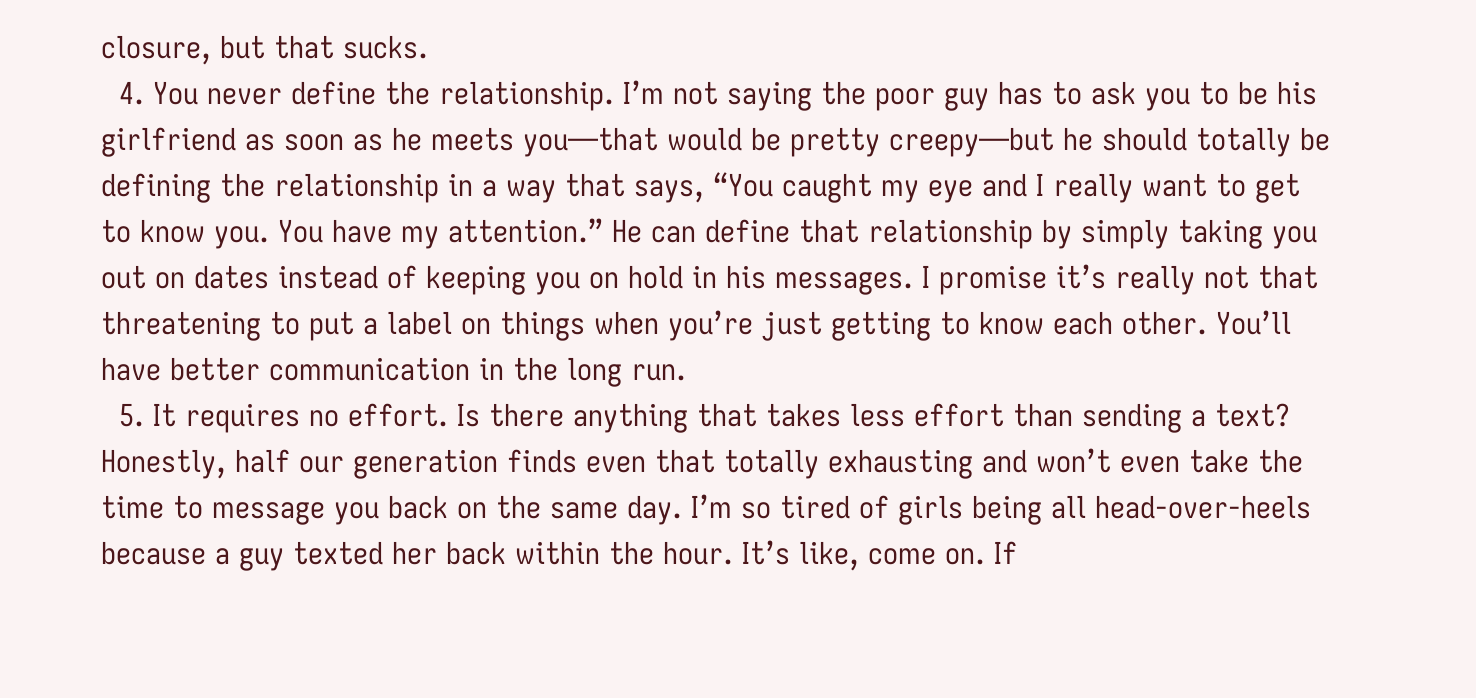closure, but that sucks.
  4. You never define the relationship. I’m not saying the poor guy has to ask you to be his girlfriend as soon as he meets you—that would be pretty creepy—but he should totally be defining the relationship in a way that says, “You caught my eye and I really want to get to know you. You have my attention.” He can define that relationship by simply taking you out on dates instead of keeping you on hold in his messages. I promise it’s really not that threatening to put a label on things when you’re just getting to know each other. You’ll have better communication in the long run.
  5. It requires no effort. Is there anything that takes less effort than sending a text? Honestly, half our generation finds even that totally exhausting and won’t even take the time to message you back on the same day. I’m so tired of girls being all head-over-heels because a guy texted her back within the hour. It’s like, come on. If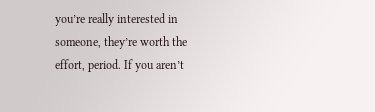you’re really interested in someone, they’re worth the effort, period. If you aren’t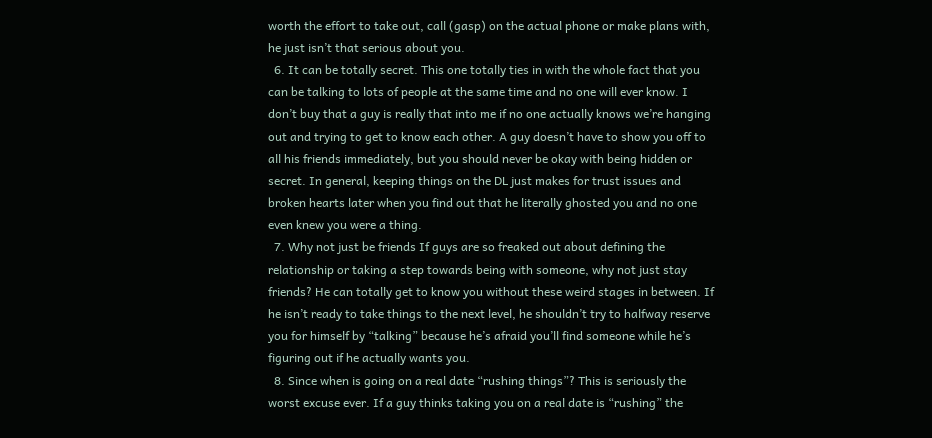worth the effort to take out, call (gasp) on the actual phone or make plans with, he just isn’t that serious about you.
  6. It can be totally secret. This one totally ties in with the whole fact that you can be talking to lots of people at the same time and no one will ever know. I don’t buy that a guy is really that into me if no one actually knows we’re hanging out and trying to get to know each other. A guy doesn’t have to show you off to all his friends immediately, but you should never be okay with being hidden or secret. In general, keeping things on the DL just makes for trust issues and broken hearts later when you find out that he literally ghosted you and no one even knew you were a thing.
  7. Why not just be friends If guys are so freaked out about defining the relationship or taking a step towards being with someone, why not just stay friends? He can totally get to know you without these weird stages in between. If he isn’t ready to take things to the next level, he shouldn’t try to halfway reserve you for himself by “talking” because he’s afraid you’ll find someone while he’s figuring out if he actually wants you.
  8. Since when is going on a real date “rushing things”? This is seriously the worst excuse ever. If a guy thinks taking you on a real date is “rushing” the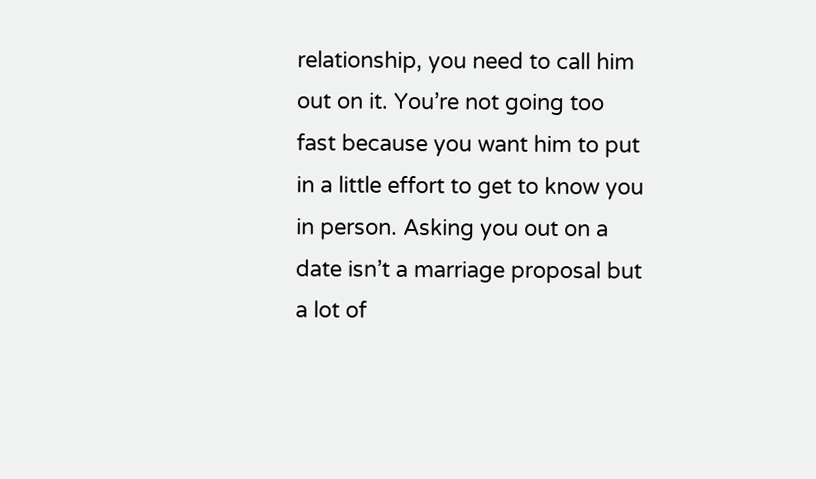relationship, you need to call him out on it. You’re not going too fast because you want him to put in a little effort to get to know you in person. Asking you out on a date isn’t a marriage proposal but a lot of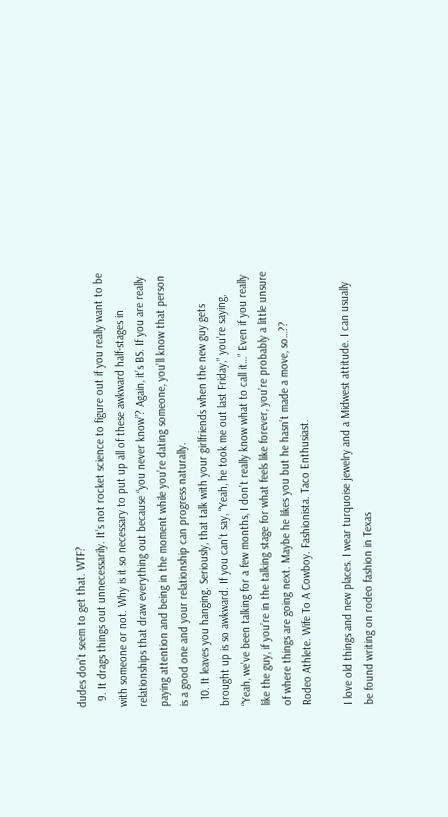dudes don’t seem to get that. WTF?
  9. It drags things out unnecessarily. It’s not rocket science to figure out if you really want to be with someone or not. Why is it so necessary to put up all of these awkward half-stages in relationships that draw everything out because “you never know”? Again, it’s BS. If you are really paying attention and being in the moment while you’re dating someone, you’ll know that person is a good one and your relationship can progress naturally.
  10. It leaves you hanging. Seriously, that talk with your girlfriends when the new guy gets brought up is so awkward. If you can’t say, “Yeah, he took me out last Friday,” you’re saying, “Yeah, we’ve been talking for a few months, I don’t really know what to call it…” Even if you really like the guy, if you’re in the talking stage for what feels like forever, you’re probably a little unsure of where things are going next. Maybe he likes you but he hasn’t made a move, so…??
Rodeo Athlete. Wife To A Cowboy. Fashionista. Taco Enthusiast.

I love old things and new places. I wear turquoise jewelry and a Midwest attitude. I can usually be found writing on rodeo fashion in Texas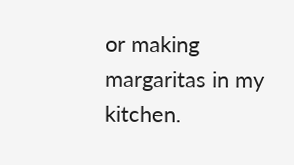or making margaritas in my kitchen.